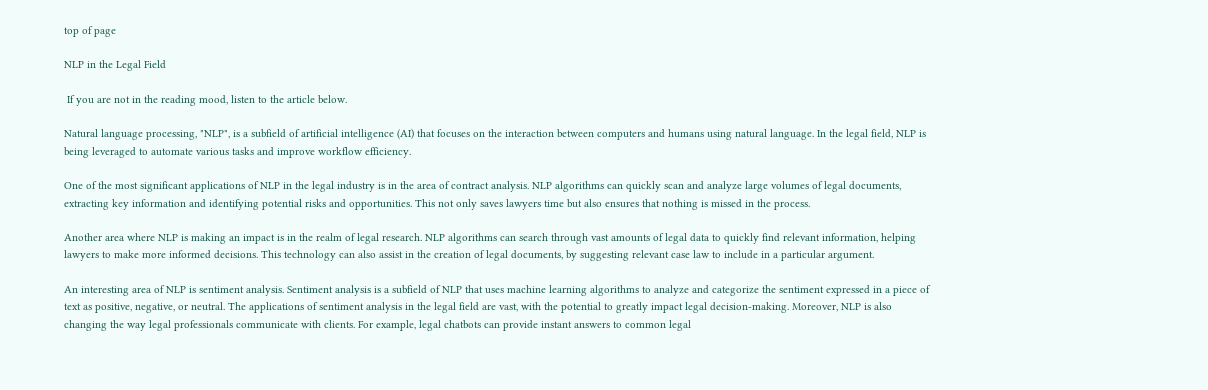top of page

NLP in the Legal Field

 If you are not in the reading mood, listen to the article below.

Natural language processing, "NLP", is a subfield of artificial intelligence (AI) that focuses on the interaction between computers and humans using natural language. In the legal field, NLP is being leveraged to automate various tasks and improve workflow efficiency.

One of the most significant applications of NLP in the legal industry is in the area of contract analysis. NLP algorithms can quickly scan and analyze large volumes of legal documents, extracting key information and identifying potential risks and opportunities. This not only saves lawyers time but also ensures that nothing is missed in the process.

Another area where NLP is making an impact is in the realm of legal research. NLP algorithms can search through vast amounts of legal data to quickly find relevant information, helping lawyers to make more informed decisions. This technology can also assist in the creation of legal documents, by suggesting relevant case law to include in a particular argument.

An interesting area of NLP is sentiment analysis. Sentiment analysis is a subfield of NLP that uses machine learning algorithms to analyze and categorize the sentiment expressed in a piece of text as positive, negative, or neutral. The applications of sentiment analysis in the legal field are vast, with the potential to greatly impact legal decision-making. Moreover, NLP is also changing the way legal professionals communicate with clients. For example, legal chatbots can provide instant answers to common legal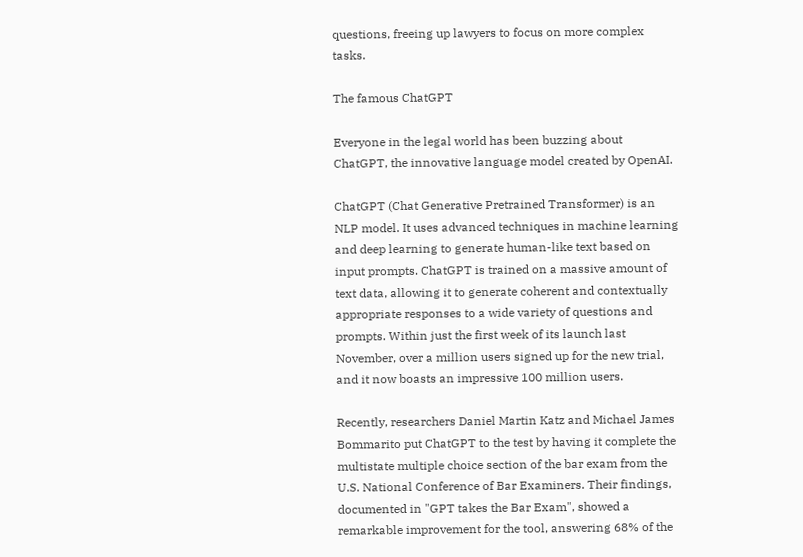questions, freeing up lawyers to focus on more complex tasks.

The famous ChatGPT

Everyone in the legal world has been buzzing about ChatGPT, the innovative language model created by OpenAI.

ChatGPT (Chat Generative Pretrained Transformer) is an NLP model. It uses advanced techniques in machine learning and deep learning to generate human-like text based on input prompts. ChatGPT is trained on a massive amount of text data, allowing it to generate coherent and contextually appropriate responses to a wide variety of questions and prompts. Within just the first week of its launch last November, over a million users signed up for the new trial, and it now boasts an impressive 100 million users.

Recently, researchers Daniel Martin Katz and Michael James Bommarito put ChatGPT to the test by having it complete the multistate multiple choice section of the bar exam from the U.S. National Conference of Bar Examiners. Their findings, documented in "GPT takes the Bar Exam", showed a remarkable improvement for the tool, answering 68% of the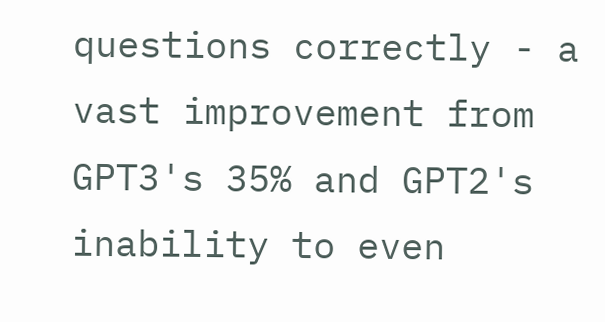questions correctly - a vast improvement from GPT3's 35% and GPT2's inability to even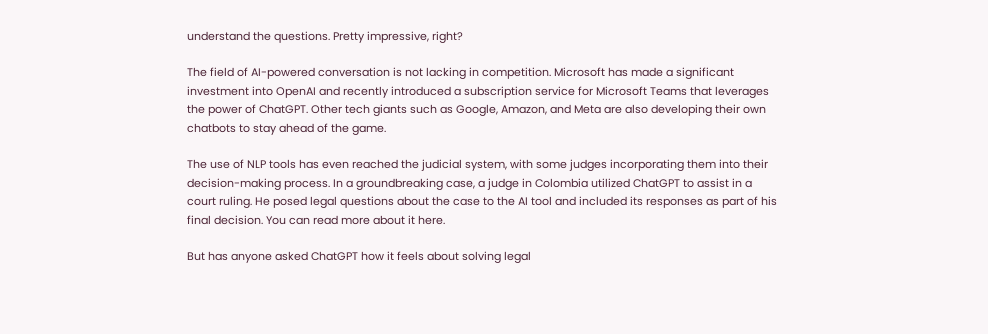understand the questions. Pretty impressive, right?

The field of AI-powered conversation is not lacking in competition. Microsoft has made a significant investment into OpenAI and recently introduced a subscription service for Microsoft Teams that leverages the power of ChatGPT. Other tech giants such as Google, Amazon, and Meta are also developing their own chatbots to stay ahead of the game.

The use of NLP tools has even reached the judicial system, with some judges incorporating them into their decision-making process. In a groundbreaking case, a judge in Colombia utilized ChatGPT to assist in a court ruling. He posed legal questions about the case to the AI tool and included its responses as part of his final decision. You can read more about it here.

But has anyone asked ChatGPT how it feels about solving legal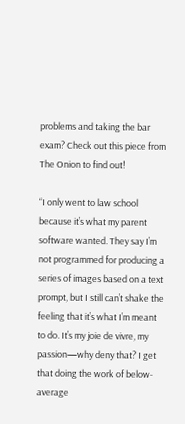problems and taking the bar exam? Check out this piece from The Onion to find out!

“I only went to law school because it’s what my parent software wanted. They say I’m not programmed for producing a series of images based on a text prompt, but I still can’t shake the feeling that it’s what I’m meant to do. It’s my joie de vivre, my passion—why deny that? I get that doing the work of below-average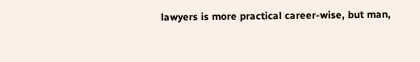lawyers is more practical career-wise, but man,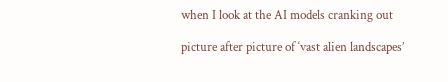when I look at the AI models cranking out

picture after picture of ‘vast alien landscapes’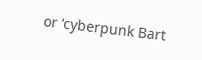or ‘cyberpunk Bart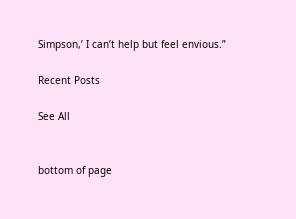Simpson,’ I can’t help but feel envious.”

Recent Posts

See All


bottom of page